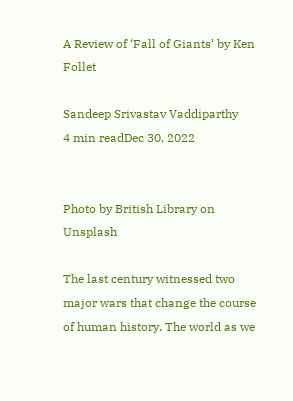A Review of ‘Fall of Giants’ by Ken Follet

Sandeep Srivastav Vaddiparthy
4 min readDec 30, 2022


Photo by British Library on Unsplash

The last century witnessed two major wars that change the course of human history. The world as we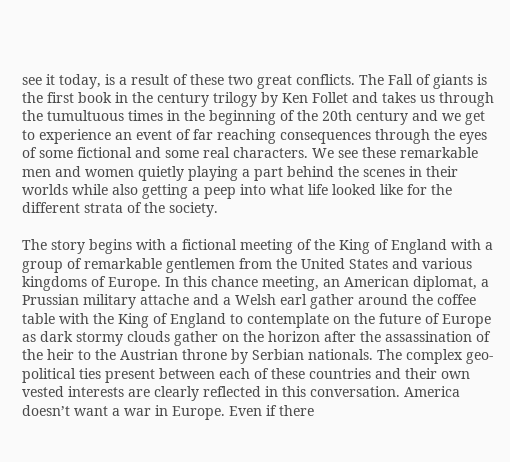see it today, is a result of these two great conflicts. The Fall of giants is the first book in the century trilogy by Ken Follet and takes us through the tumultuous times in the beginning of the 20th century and we get to experience an event of far reaching consequences through the eyes of some fictional and some real characters. We see these remarkable men and women quietly playing a part behind the scenes in their worlds while also getting a peep into what life looked like for the different strata of the society.

The story begins with a fictional meeting of the King of England with a group of remarkable gentlemen from the United States and various kingdoms of Europe. In this chance meeting, an American diplomat, a Prussian military attache and a Welsh earl gather around the coffee table with the King of England to contemplate on the future of Europe as dark stormy clouds gather on the horizon after the assassination of the heir to the Austrian throne by Serbian nationals. The complex geo-political ties present between each of these countries and their own vested interests are clearly reflected in this conversation. America doesn’t want a war in Europe. Even if there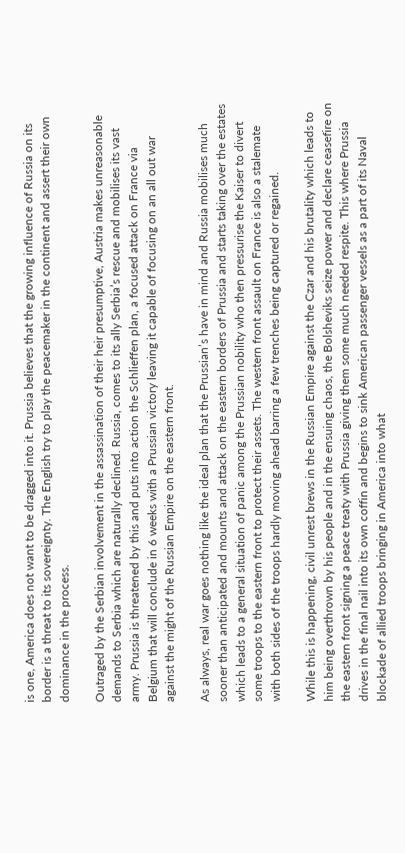is one, America does not want to be dragged into it. Prussia believes that the growing influence of Russia on its border is a threat to its sovereignty. The English try to play the peacemaker in the continent and assert their own dominance in the process.

Outraged by the Serbian involvement in the assassination of their heir presumptive, Austria makes unreasonable demands to Serbia which are naturally declined. Russia, comes to its ally Serbia’s rescue and mobilises its vast army. Prussia is threatened by this and puts into action the Schlieffen plan, a focused attack on France via Belgium that will conclude in 6 weeks with a Prussian victory leaving it capable of focusing on an all out war against the might of the Russian Empire on the eastern front.

As always, real war goes nothing like the ideal plan that the Prussian’s have in mind and Russia mobilises much sooner than anticipated and mounts and attack on the eastern borders of Prussia and starts taking over the estates which leads to a general situation of panic among the Prussian nobility who then pressurise the Kaiser to divert some troops to the eastern front to protect their assets. The western front assault on France is also a stalemate with both sides of the troops hardly moving ahead barring a few trenches being captured or regained.

While this is happening, civil unrest brews in the Russian Empire against the Czar and his brutality which leads to him being overthrown by his people and in the ensuing chaos, the Bolsheviks seize power and declare ceasefire on the eastern front signing a peace treaty with Prussia giving them some much needed respite. This where Prussia drives in the final nail into its own coffin and begins to sink American passenger vessels as a part of its Naval blockade of allied troops bringing in America into what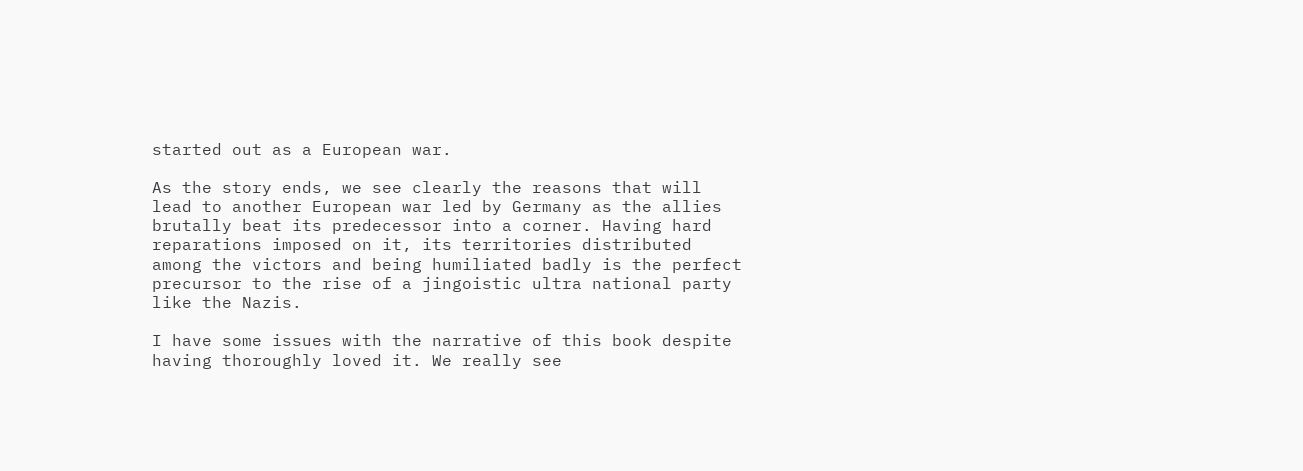started out as a European war.

As the story ends, we see clearly the reasons that will lead to another European war led by Germany as the allies brutally beat its predecessor into a corner. Having hard reparations imposed on it, its territories distributed among the victors and being humiliated badly is the perfect precursor to the rise of a jingoistic ultra national party like the Nazis.

I have some issues with the narrative of this book despite having thoroughly loved it. We really see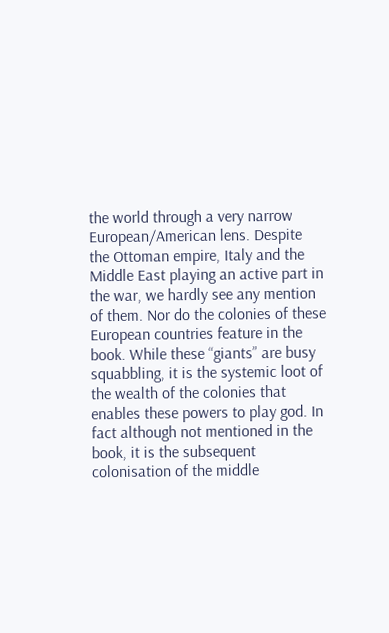the world through a very narrow European/American lens. Despite the Ottoman empire, Italy and the Middle East playing an active part in the war, we hardly see any mention of them. Nor do the colonies of these European countries feature in the book. While these “giants” are busy squabbling, it is the systemic loot of the wealth of the colonies that enables these powers to play god. In fact although not mentioned in the book, it is the subsequent colonisation of the middle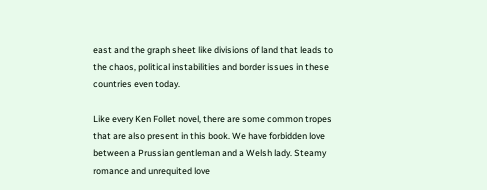east and the graph sheet like divisions of land that leads to the chaos, political instabilities and border issues in these countries even today.

Like every Ken Follet novel, there are some common tropes that are also present in this book. We have forbidden love between a Prussian gentleman and a Welsh lady. Steamy romance and unrequited love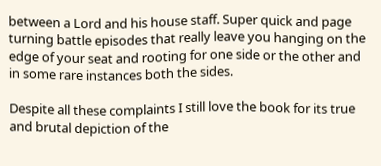between a Lord and his house staff. Super quick and page turning battle episodes that really leave you hanging on the edge of your seat and rooting for one side or the other and in some rare instances both the sides.

Despite all these complaints I still love the book for its true and brutal depiction of the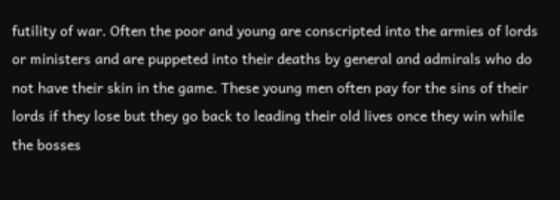futility of war. Often the poor and young are conscripted into the armies of lords or ministers and are puppeted into their deaths by general and admirals who do not have their skin in the game. These young men often pay for the sins of their lords if they lose but they go back to leading their old lives once they win while the bosses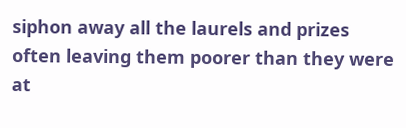siphon away all the laurels and prizes often leaving them poorer than they were at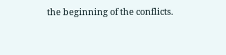the beginning of the conflicts.